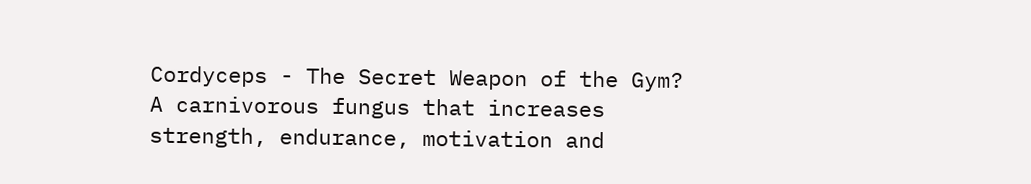Cordyceps - The Secret Weapon of the Gym?
A carnivorous fungus that increases strength, endurance, motivation and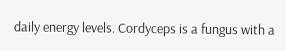daily energy levels. Cordyceps is a fungus with a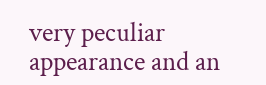very peculiar appearance and an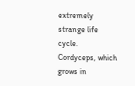extremely strange life cycle. Cordyceps, which grows in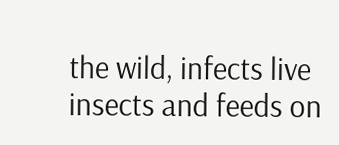the wild, infects live insects and feeds on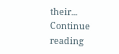their...
Continue reading